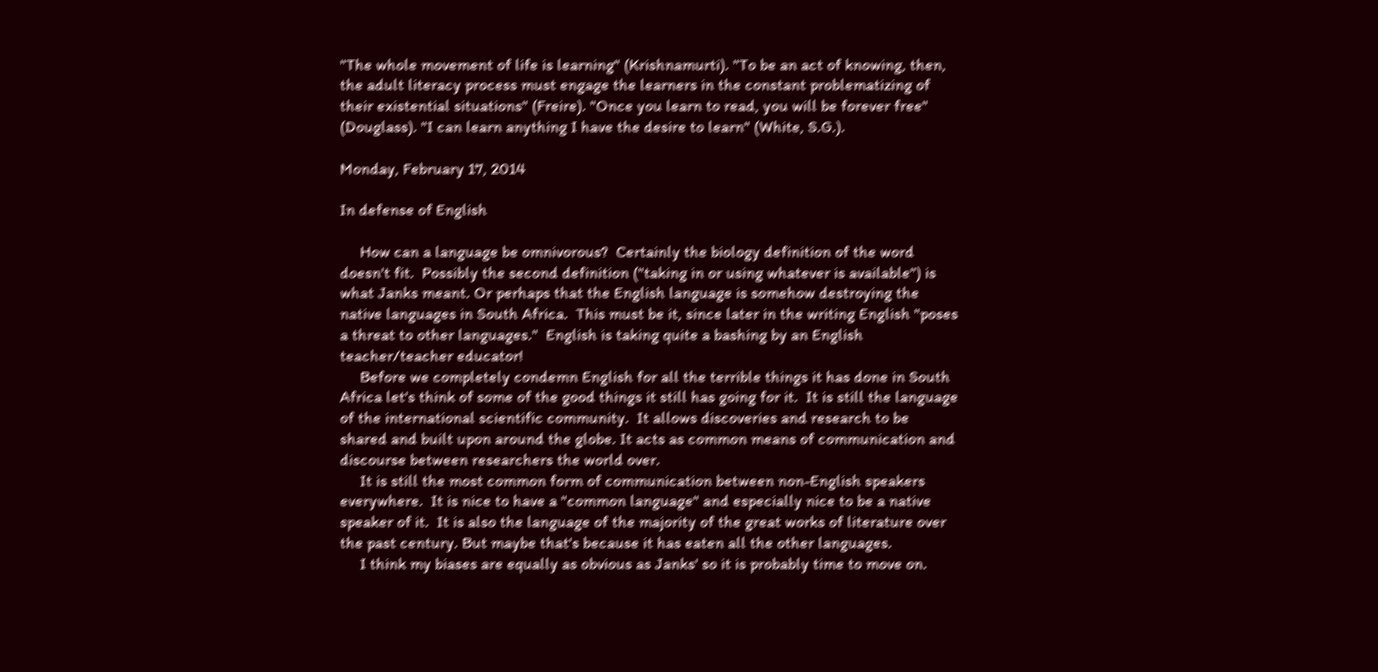"The whole movement of life is learning" (Krishnamurti). "To be an act of knowing, then, the adult literacy process must engage the learners in the constant problematizing of their existential situations" (Freire). "Once you learn to read, you will be forever free" (Douglass). "I can learn anything I have the desire to learn" (White, S.G.).

Monday, February 17, 2014

In defense of English

     How can a language be omnivorous?  Certainly the biology definition of the word doesn't fit.  Possibly the second definition ("taking in or using whatever is available") is what Janks meant. Or perhaps that the English language is somehow destroying the native languages in South Africa.  This must be it, since later in the writing English "poses a threat to other languages."  English is taking quite a bashing by an English teacher/teacher educator!
     Before we completely condemn English for all the terrible things it has done in South Africa let's think of some of the good things it still has going for it.  It is still the language of the international scientific community.  It allows discoveries and research to be shared and built upon around the globe. It acts as common means of communication and discourse between researchers the world over.
     It is still the most common form of communication between non-English speakers everywhere.  It is nice to have a "common language" and especially nice to be a native speaker of it.  It is also the language of the majority of the great works of literature over the past century. But maybe that's because it has eaten all the other languages.
     I think my biases are equally as obvious as Janks' so it is probably time to move on.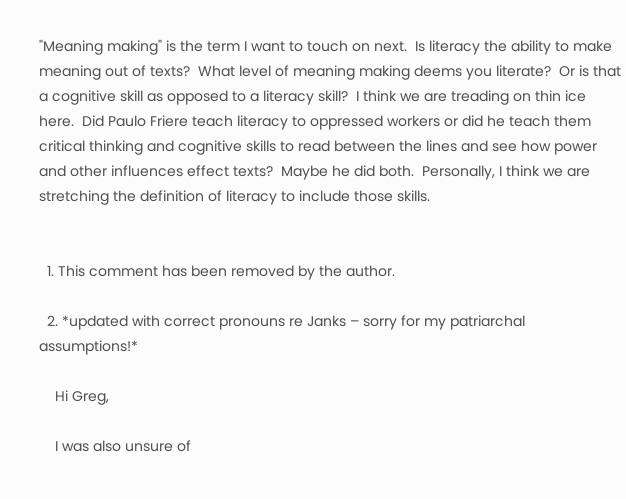"Meaning making" is the term I want to touch on next.  Is literacy the ability to make meaning out of texts?  What level of meaning making deems you literate?  Or is that a cognitive skill as opposed to a literacy skill?  I think we are treading on thin ice here.  Did Paulo Friere teach literacy to oppressed workers or did he teach them critical thinking and cognitive skills to read between the lines and see how power and other influences effect texts?  Maybe he did both.  Personally, I think we are stretching the definition of literacy to include those skills.


  1. This comment has been removed by the author.

  2. *updated with correct pronouns re Janks – sorry for my patriarchal assumptions!*

    Hi Greg,

    I was also unsure of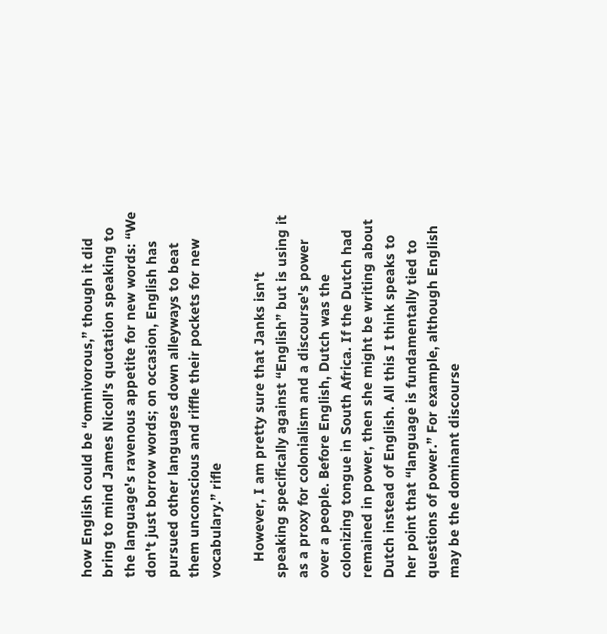how English could be “omnivorous,” though it did bring to mind James Nicoll's quotation speaking to the language's ravenous appetite for new words: “We don't just borrow words; on occasion, English has pursued other languages down alleyways to beat them unconscious and riffle their pockets for new vocabulary.” rifle

    However, I am pretty sure that Janks isn't speaking specifically against “English” but is using it as a proxy for colonialism and a discourse's power over a people. Before English, Dutch was the colonizing tongue in South Africa. If the Dutch had remained in power, then she might be writing about Dutch instead of English. All this I think speaks to her point that “language is fundamentally tied to questions of power.” For example, although English may be the dominant discourse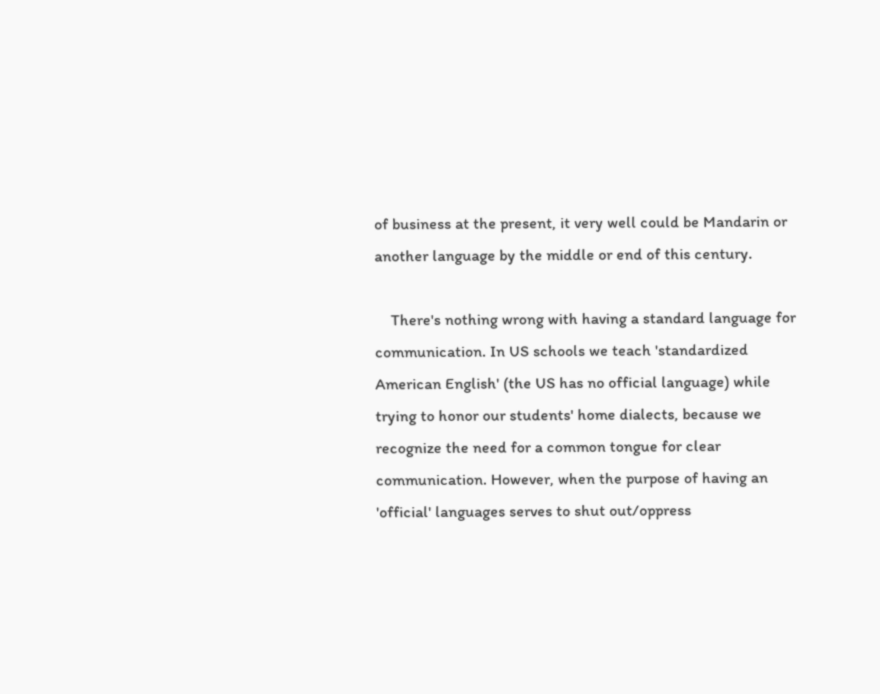of business at the present, it very well could be Mandarin or another language by the middle or end of this century.

    There's nothing wrong with having a standard language for communication. In US schools we teach 'standardized American English' (the US has no official language) while trying to honor our students' home dialects, because we recognize the need for a common tongue for clear communication. However, when the purpose of having an 'official' languages serves to shut out/oppress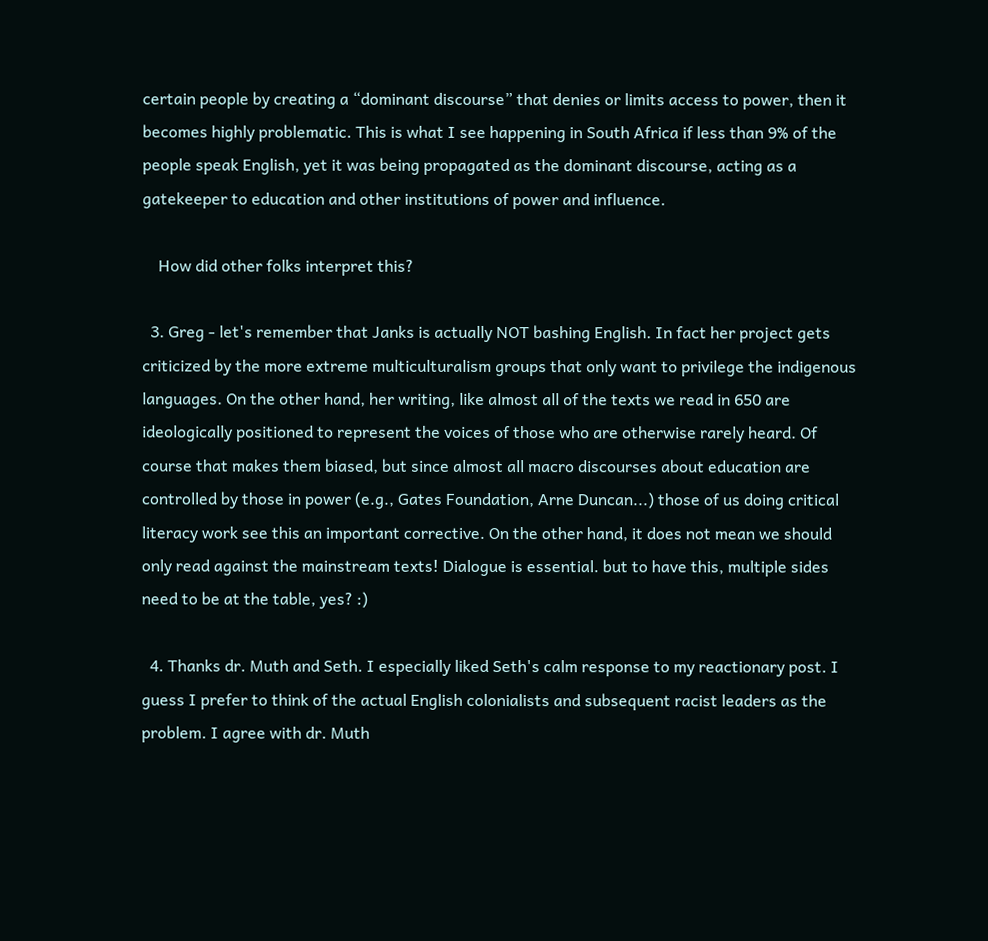certain people by creating a “dominant discourse” that denies or limits access to power, then it becomes highly problematic. This is what I see happening in South Africa if less than 9% of the people speak English, yet it was being propagated as the dominant discourse, acting as a gatekeeper to education and other institutions of power and influence.

    How did other folks interpret this?

  3. Greg - let's remember that Janks is actually NOT bashing English. In fact her project gets criticized by the more extreme multiculturalism groups that only want to privilege the indigenous languages. On the other hand, her writing, like almost all of the texts we read in 650 are ideologically positioned to represent the voices of those who are otherwise rarely heard. Of course that makes them biased, but since almost all macro discourses about education are controlled by those in power (e.g., Gates Foundation, Arne Duncan...) those of us doing critical literacy work see this an important corrective. On the other hand, it does not mean we should only read against the mainstream texts! Dialogue is essential. but to have this, multiple sides need to be at the table, yes? :)

  4. Thanks dr. Muth and Seth. I especially liked Seth's calm response to my reactionary post. I guess I prefer to think of the actual English colonialists and subsequent racist leaders as the problem. I agree with dr. Muth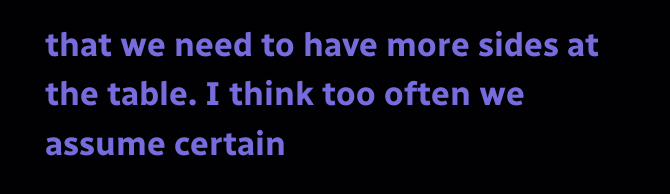that we need to have more sides at the table. I think too often we assume certain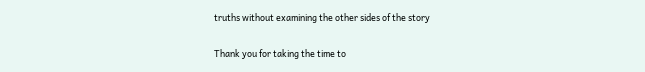truths without examining the other sides of the story


Thank you for taking the time to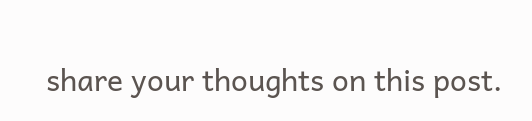share your thoughts on this post.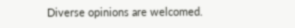Diverse opinions are welcomed.